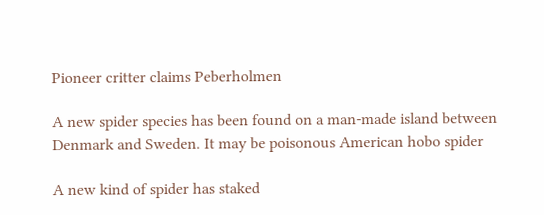Pioneer critter claims Peberholmen

A new spider species has been found on a man-made island between Denmark and Sweden. It may be poisonous American hobo spider

A new kind of spider has staked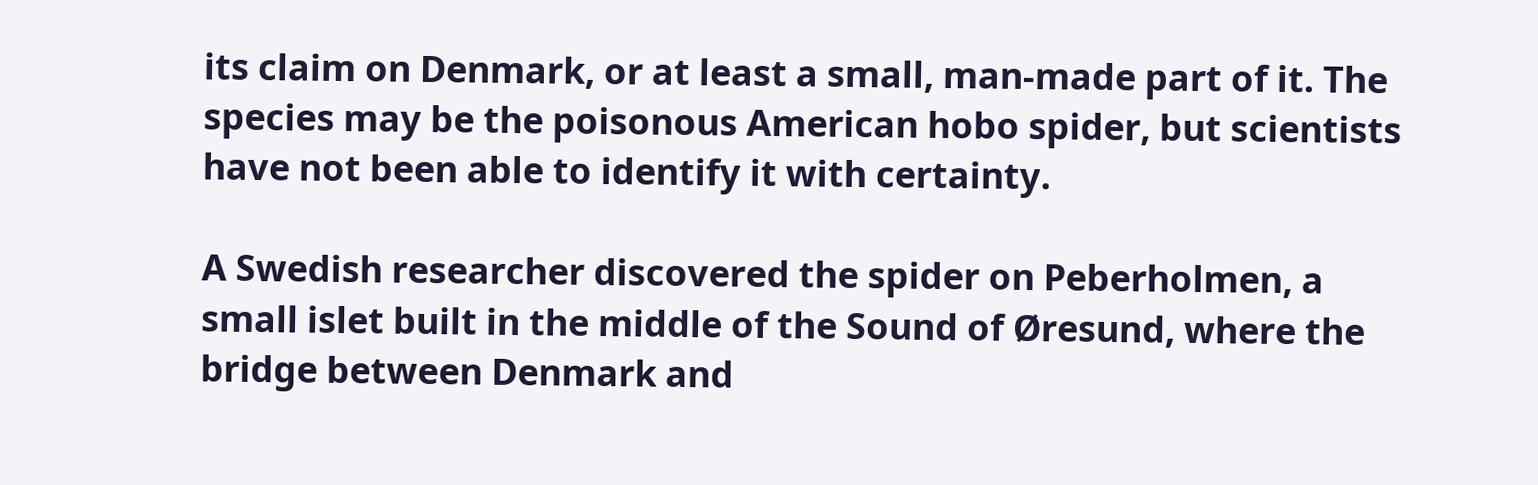its claim on Denmark, or at least a small, man-made part of it. The species may be the poisonous American hobo spider, but scientists have not been able to identify it with certainty.

A Swedish researcher discovered the spider on Peberholmen, a small islet built in the middle of the Sound of Øresund, where the bridge between Denmark and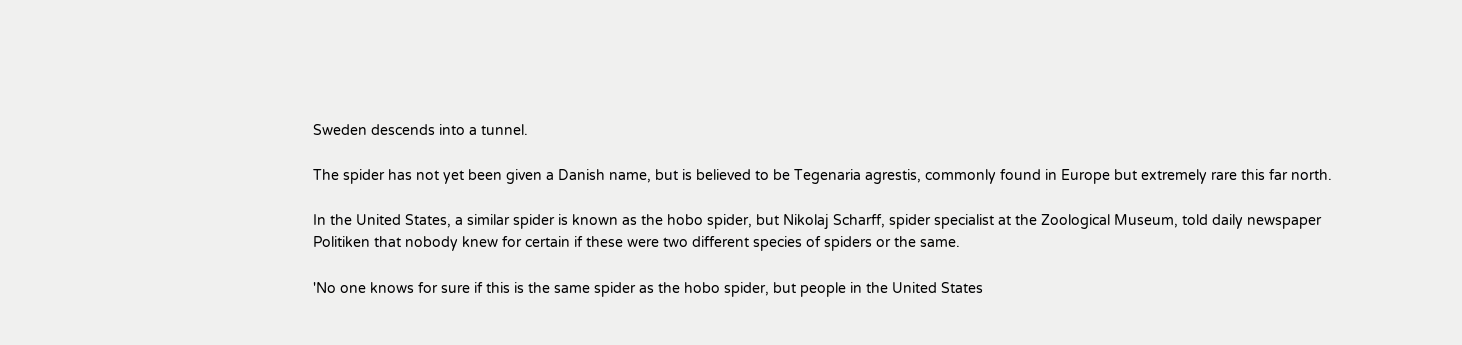Sweden descends into a tunnel.

The spider has not yet been given a Danish name, but is believed to be Tegenaria agrestis, commonly found in Europe but extremely rare this far north.

In the United States, a similar spider is known as the hobo spider, but Nikolaj Scharff, spider specialist at the Zoological Museum, told daily newspaper Politiken that nobody knew for certain if these were two different species of spiders or the same.

'No one knows for sure if this is the same spider as the hobo spider, but people in the United States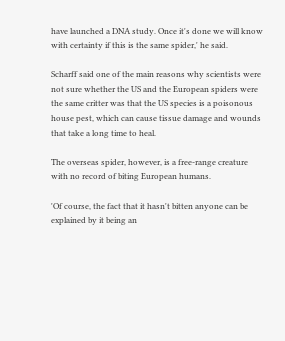have launched a DNA study. Once it's done we will know with certainty if this is the same spider,' he said.

Scharff said one of the main reasons why scientists were not sure whether the US and the European spiders were the same critter was that the US species is a poisonous house pest, which can cause tissue damage and wounds that take a long time to heal.

The overseas spider, however, is a free-range creature with no record of biting European humans.

'Of course, the fact that it hasn't bitten anyone can be explained by it being an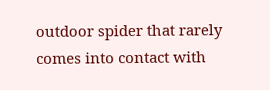outdoor spider that rarely comes into contact with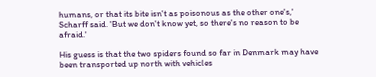humans, or that its bite isn't as poisonous as the other one's,' Scharff said. 'But we don't know yet, so there's no reason to be afraid.'

His guess is that the two spiders found so far in Denmark may have been transported up north with vehicles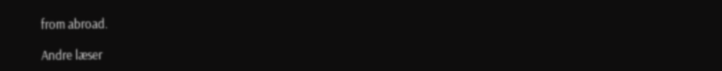from abroad.

Andre læser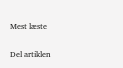Mest læste

Del artiklen